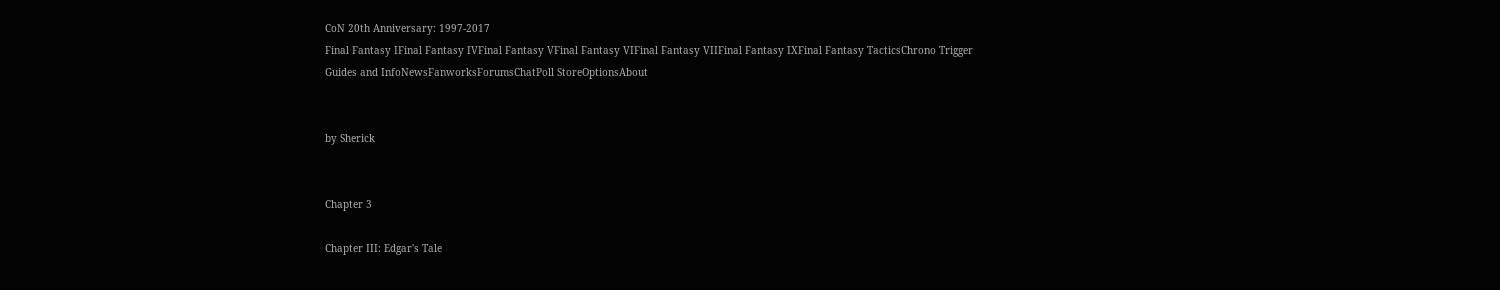CoN 20th Anniversary: 1997-2017
Final Fantasy IFinal Fantasy IVFinal Fantasy VFinal Fantasy VIFinal Fantasy VIIFinal Fantasy IXFinal Fantasy TacticsChrono Trigger
Guides and InfoNewsFanworksForumsChatPoll StoreOptionsAbout


by Sherick


Chapter 3

Chapter III: Edgar's Tale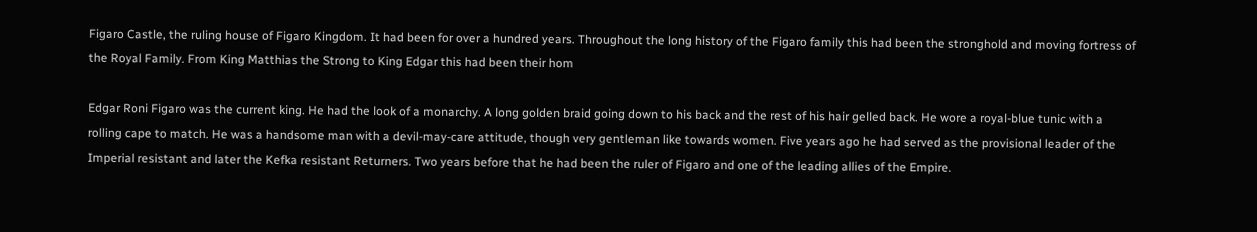Figaro Castle, the ruling house of Figaro Kingdom. It had been for over a hundred years. Throughout the long history of the Figaro family this had been the stronghold and moving fortress of the Royal Family. From King Matthias the Strong to King Edgar this had been their hom

Edgar Roni Figaro was the current king. He had the look of a monarchy. A long golden braid going down to his back and the rest of his hair gelled back. He wore a royal-blue tunic with a rolling cape to match. He was a handsome man with a devil-may-care attitude, though very gentleman like towards women. Five years ago he had served as the provisional leader of the Imperial resistant and later the Kefka resistant Returners. Two years before that he had been the ruler of Figaro and one of the leading allies of the Empire.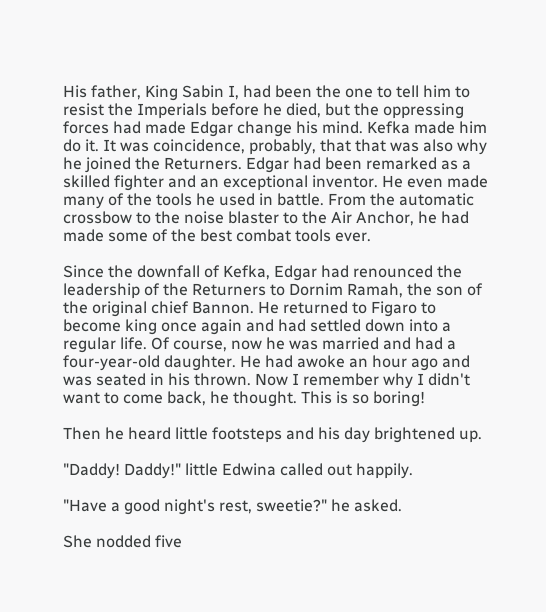His father, King Sabin I, had been the one to tell him to resist the Imperials before he died, but the oppressing forces had made Edgar change his mind. Kefka made him do it. It was coincidence, probably, that that was also why he joined the Returners. Edgar had been remarked as a skilled fighter and an exceptional inventor. He even made many of the tools he used in battle. From the automatic crossbow to the noise blaster to the Air Anchor, he had made some of the best combat tools ever.

Since the downfall of Kefka, Edgar had renounced the leadership of the Returners to Dornim Ramah, the son of the original chief Bannon. He returned to Figaro to become king once again and had settled down into a regular life. Of course, now he was married and had a four-year-old daughter. He had awoke an hour ago and was seated in his thrown. Now I remember why I didn't want to come back, he thought. This is so boring!

Then he heard little footsteps and his day brightened up.

"Daddy! Daddy!" little Edwina called out happily.

"Have a good night's rest, sweetie?" he asked.

She nodded five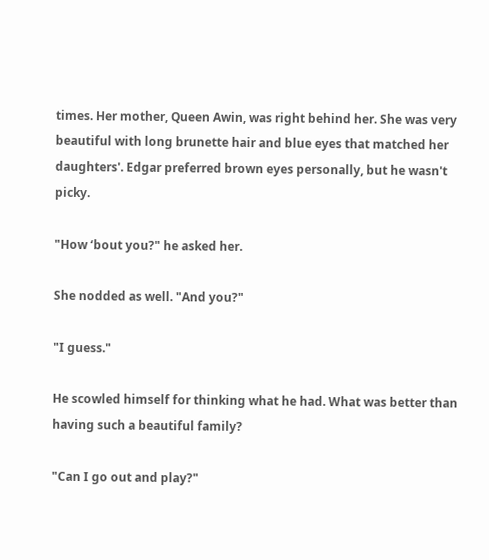times. Her mother, Queen Awin, was right behind her. She was very beautiful with long brunette hair and blue eyes that matched her daughters'. Edgar preferred brown eyes personally, but he wasn't picky.

"How ‘bout you?" he asked her.

She nodded as well. "And you?"

"I guess."

He scowled himself for thinking what he had. What was better than having such a beautiful family?

"Can I go out and play?"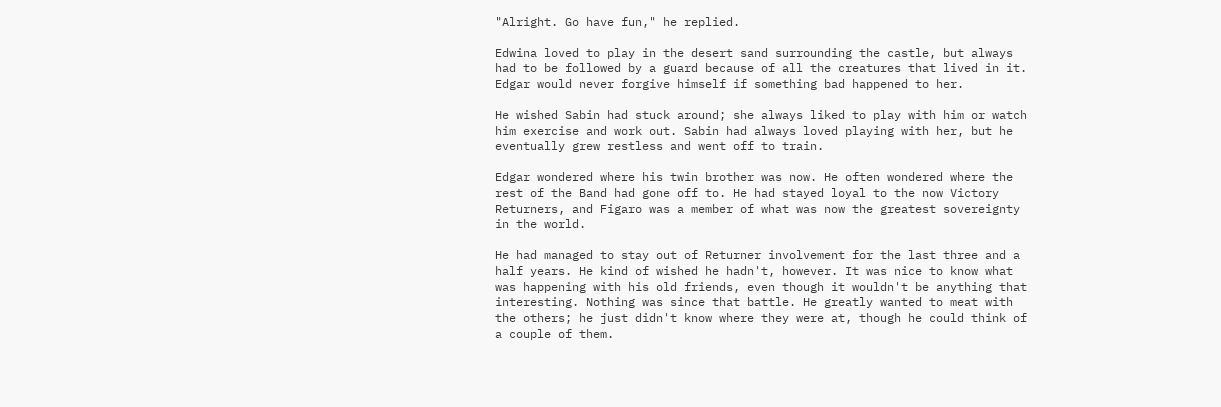"Alright. Go have fun," he replied.

Edwina loved to play in the desert sand surrounding the castle, but always had to be followed by a guard because of all the creatures that lived in it. Edgar would never forgive himself if something bad happened to her.

He wished Sabin had stuck around; she always liked to play with him or watch him exercise and work out. Sabin had always loved playing with her, but he eventually grew restless and went off to train.

Edgar wondered where his twin brother was now. He often wondered where the rest of the Band had gone off to. He had stayed loyal to the now Victory Returners, and Figaro was a member of what was now the greatest sovereignty in the world.

He had managed to stay out of Returner involvement for the last three and a half years. He kind of wished he hadn't, however. It was nice to know what was happening with his old friends, even though it wouldn't be anything that interesting. Nothing was since that battle. He greatly wanted to meat with the others; he just didn't know where they were at, though he could think of a couple of them.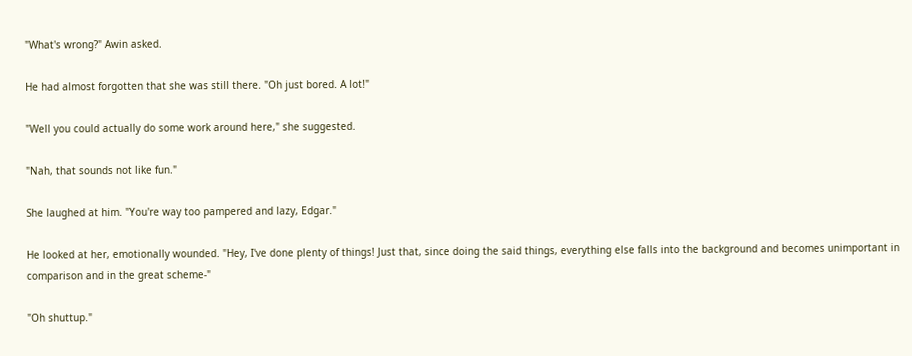"What's wrong?" Awin asked.

He had almost forgotten that she was still there. "Oh just bored. A lot!"

"Well you could actually do some work around here," she suggested.

"Nah, that sounds not like fun."

She laughed at him. "You're way too pampered and lazy, Edgar."

He looked at her, emotionally wounded. "Hey, I've done plenty of things! Just that, since doing the said things, everything else falls into the background and becomes unimportant in comparison and in the great scheme-"

"Oh shuttup."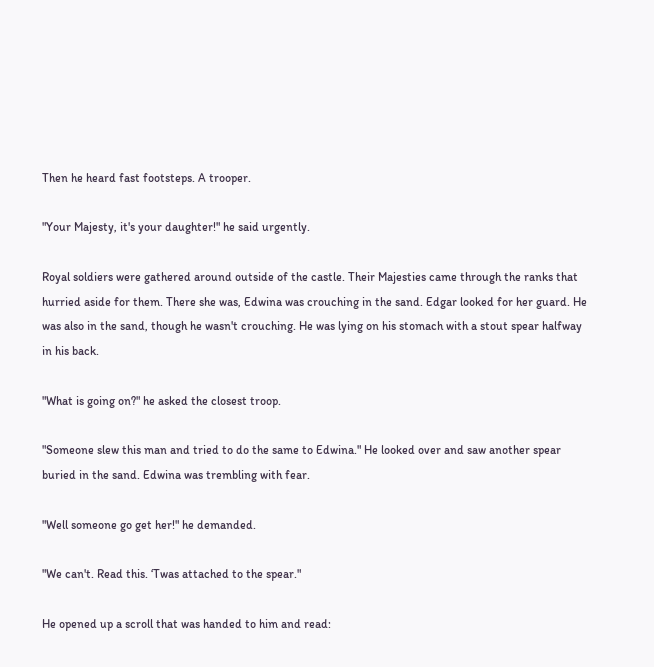Then he heard fast footsteps. A trooper.

"Your Majesty, it's your daughter!" he said urgently.

Royal soldiers were gathered around outside of the castle. Their Majesties came through the ranks that hurried aside for them. There she was, Edwina was crouching in the sand. Edgar looked for her guard. He was also in the sand, though he wasn't crouching. He was lying on his stomach with a stout spear halfway in his back.

"What is going on?" he asked the closest troop.

"Someone slew this man and tried to do the same to Edwina." He looked over and saw another spear buried in the sand. Edwina was trembling with fear.

"Well someone go get her!" he demanded.

"We can't. Read this. ‘Twas attached to the spear."

He opened up a scroll that was handed to him and read: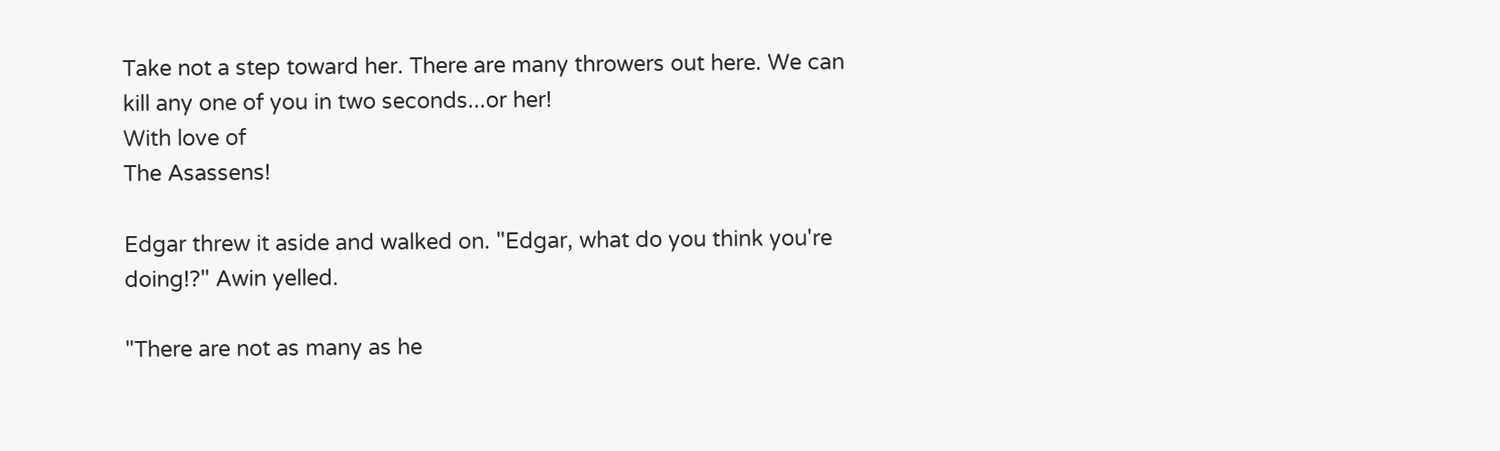Take not a step toward her. There are many throwers out here. We can kill any one of you in two seconds...or her!
With love of
The Asassens!

Edgar threw it aside and walked on. "Edgar, what do you think you're doing!?" Awin yelled.

"There are not as many as he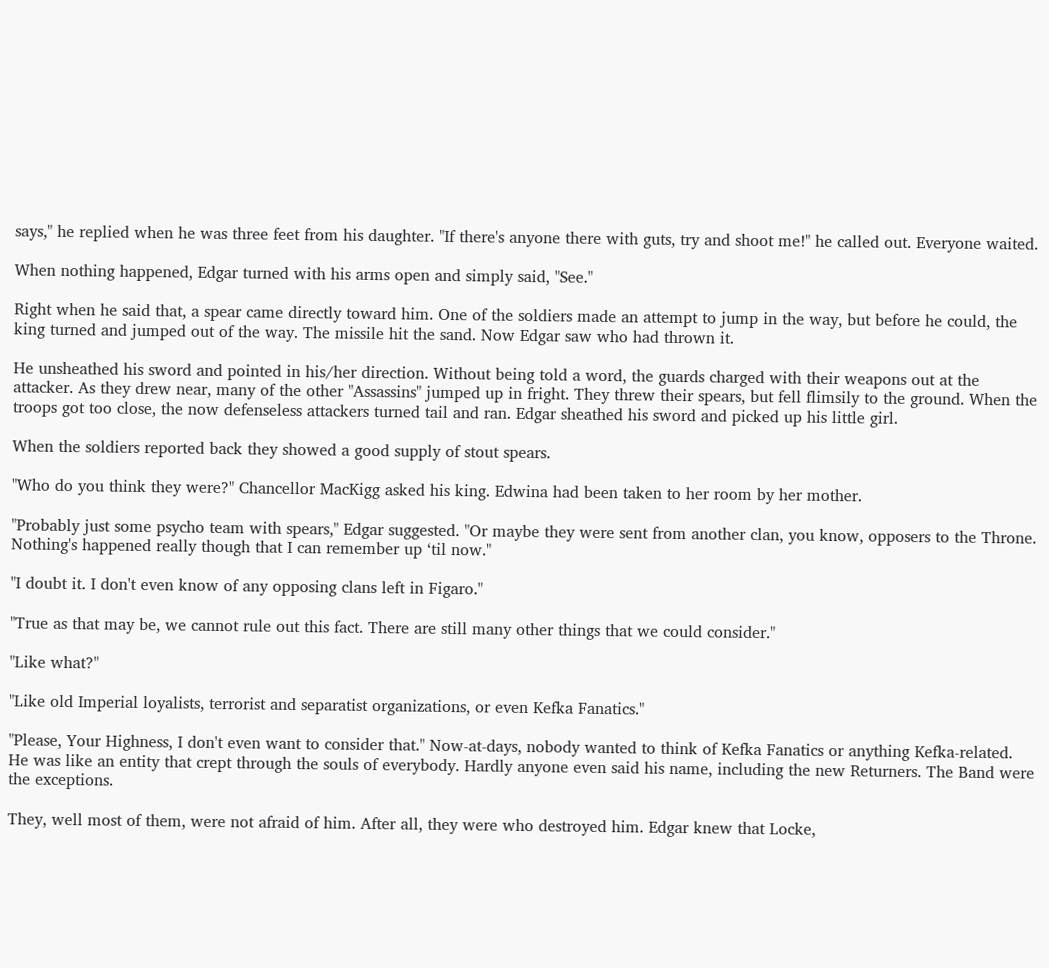says," he replied when he was three feet from his daughter. "If there's anyone there with guts, try and shoot me!" he called out. Everyone waited.

When nothing happened, Edgar turned with his arms open and simply said, "See."

Right when he said that, a spear came directly toward him. One of the soldiers made an attempt to jump in the way, but before he could, the king turned and jumped out of the way. The missile hit the sand. Now Edgar saw who had thrown it.

He unsheathed his sword and pointed in his/her direction. Without being told a word, the guards charged with their weapons out at the attacker. As they drew near, many of the other "Assassins" jumped up in fright. They threw their spears, but fell flimsily to the ground. When the troops got too close, the now defenseless attackers turned tail and ran. Edgar sheathed his sword and picked up his little girl.

When the soldiers reported back they showed a good supply of stout spears.

"Who do you think they were?" Chancellor MacKigg asked his king. Edwina had been taken to her room by her mother.

"Probably just some psycho team with spears," Edgar suggested. "Or maybe they were sent from another clan, you know, opposers to the Throne. Nothing's happened really though that I can remember up ‘til now."

"I doubt it. I don't even know of any opposing clans left in Figaro."

"True as that may be, we cannot rule out this fact. There are still many other things that we could consider."

"Like what?"

"Like old Imperial loyalists, terrorist and separatist organizations, or even Kefka Fanatics."

"Please, Your Highness, I don't even want to consider that." Now-at-days, nobody wanted to think of Kefka Fanatics or anything Kefka-related. He was like an entity that crept through the souls of everybody. Hardly anyone even said his name, including the new Returners. The Band were the exceptions.

They, well most of them, were not afraid of him. After all, they were who destroyed him. Edgar knew that Locke,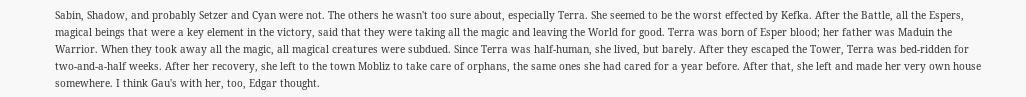Sabin, Shadow, and probably Setzer and Cyan were not. The others he wasn't too sure about, especially Terra. She seemed to be the worst effected by Kefka. After the Battle, all the Espers, magical beings that were a key element in the victory, said that they were taking all the magic and leaving the World for good. Terra was born of Esper blood; her father was Maduin the Warrior. When they took away all the magic, all magical creatures were subdued. Since Terra was half-human, she lived, but barely. After they escaped the Tower, Terra was bed-ridden for two-and-a-half weeks. After her recovery, she left to the town Mobliz to take care of orphans, the same ones she had cared for a year before. After that, she left and made her very own house somewhere. I think Gau's with her, too, Edgar thought.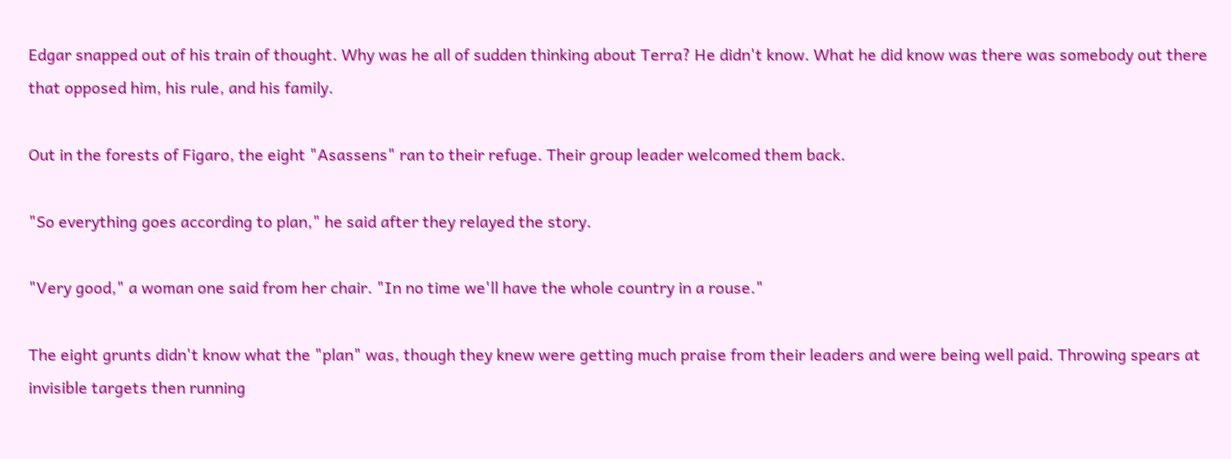Edgar snapped out of his train of thought. Why was he all of sudden thinking about Terra? He didn't know. What he did know was there was somebody out there that opposed him, his rule, and his family.

Out in the forests of Figaro, the eight "Asassens" ran to their refuge. Their group leader welcomed them back.

"So everything goes according to plan," he said after they relayed the story.

"Very good," a woman one said from her chair. "In no time we'll have the whole country in a rouse."

The eight grunts didn't know what the "plan" was, though they knew were getting much praise from their leaders and were being well paid. Throwing spears at invisible targets then running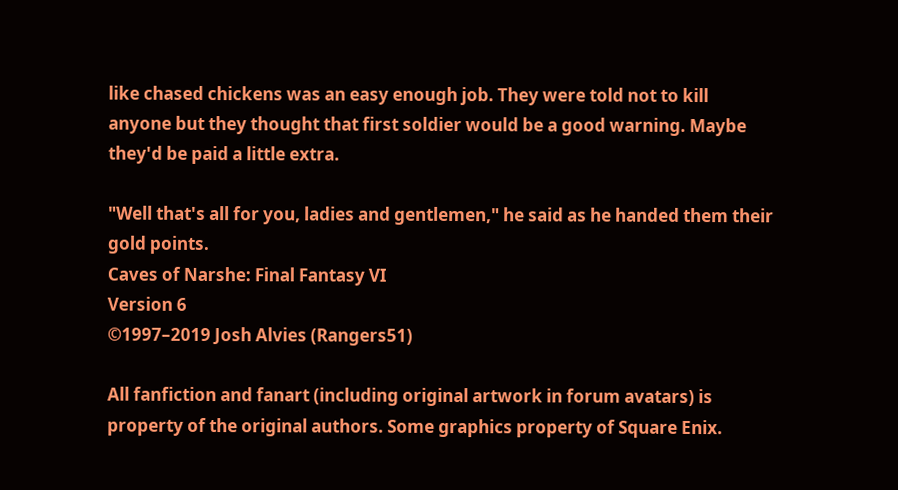like chased chickens was an easy enough job. They were told not to kill anyone but they thought that first soldier would be a good warning. Maybe they'd be paid a little extra.

"Well that's all for you, ladies and gentlemen," he said as he handed them their gold points.
Caves of Narshe: Final Fantasy VI
Version 6
©1997–2019 Josh Alvies (Rangers51)

All fanfiction and fanart (including original artwork in forum avatars) is property of the original authors. Some graphics property of Square Enix.